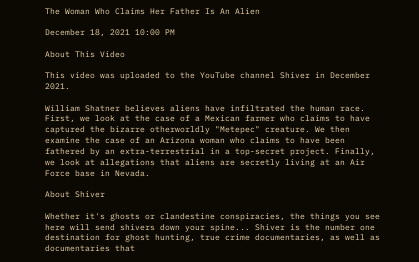The Woman Who Claims Her Father Is An Alien

December 18, 2021 10:00 PM

About This Video

This video was uploaded to the YouTube channel Shiver in December 2021.

William Shatner believes aliens have infiltrated the human race. First, we look at the case of a Mexican farmer who claims to have captured the bizarre otherworldly "Metepec" creature. We then examine the case of an Arizona woman who claims to have been fathered by an extra-terrestrial in a top-secret project. Finally, we look at allegations that aliens are secretly living at an Air Force base in Nevada.

About Shiver

Whether it's ghosts or clandestine conspiracies, the things you see here will send shivers down your spine... Shiver is the number one destination for ghost hunting, true crime documentaries, as well as documentaries that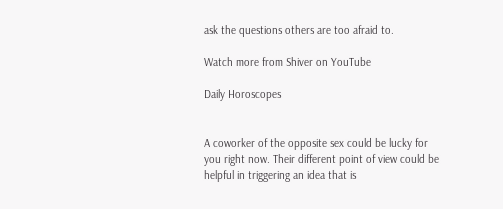ask the questions others are too afraid to.

Watch more from Shiver on YouTube

Daily Horoscopes


A coworker of the opposite sex could be lucky for you right now. Their different point of view could be helpful in triggering an idea that is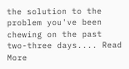the solution to the problem you've been chewing on the past two-three days.... Read More